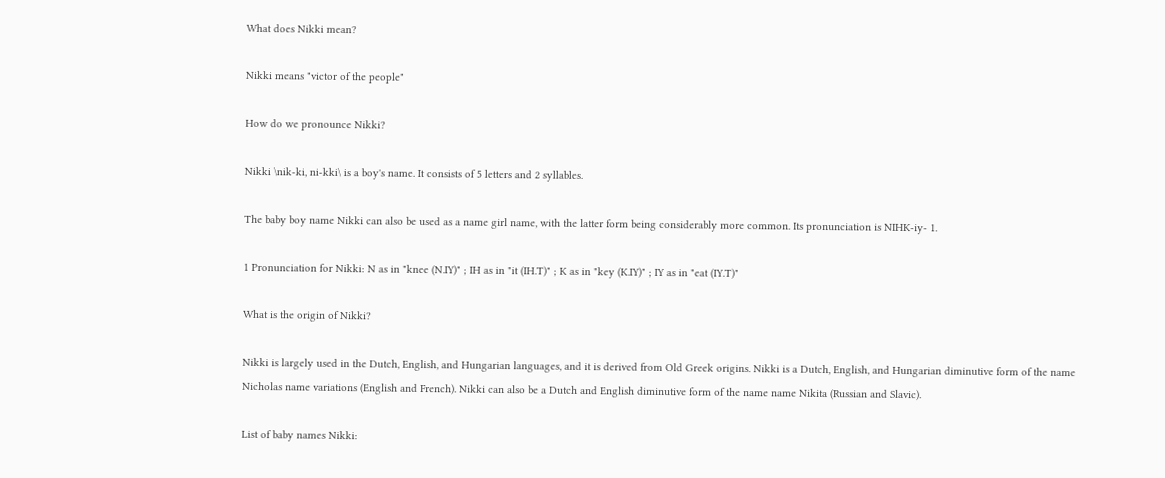What does Nikki mean?

Nikki means "victor of the people"

How do we pronounce Nikki?

Nikki \nik-ki, ni-kki\ is a boy's name. It consists of 5 letters and 2 syllables.

The baby boy name Nikki can also be used as a name girl name, with the latter form being considerably more common. Its pronunciation is NIHK-iy- 1.

1 Pronunciation for Nikki: N as in "knee (N.IY)" ; IH as in "it (IH.T)" ; K as in "key (K.IY)" ; IY as in "eat (IY.T)"

What is the origin of Nikki?

Nikki is largely used in the Dutch, English, and Hungarian languages, and it is derived from Old Greek origins. Nikki is a Dutch, English, and Hungarian diminutive form of the name Nicholas name variations (English and French). Nikki can also be a Dutch and English diminutive form of the name name Nikita (Russian and Slavic).

List of baby names Nikki: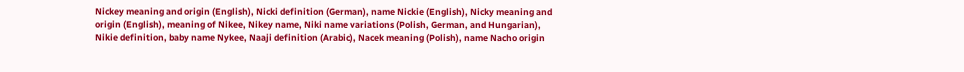Nickey meaning and origin (English), Nicki definition (German), name Nickie (English), Nicky meaning and origin (English), meaning of Nikee, Nikey name, Niki name variations (Polish, German, and Hungarian), Nikie definition, baby name Nykee, Naaji definition (Arabic), Nacek meaning (Polish), name Nacho origin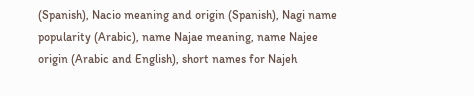(Spanish), Nacio meaning and origin (Spanish), Nagi name popularity (Arabic), name Najae meaning, name Najee origin (Arabic and English), short names for Najeh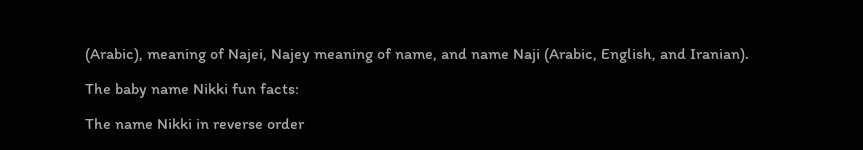(Arabic), meaning of Najei, Najey meaning of name, and name Naji (Arabic, English, and Iranian).

The baby name Nikki fun facts:

The name Nikki in reverse order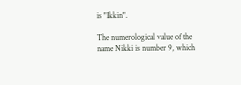is "Ikkin".

The numerological value of the name Nikki is number 9, which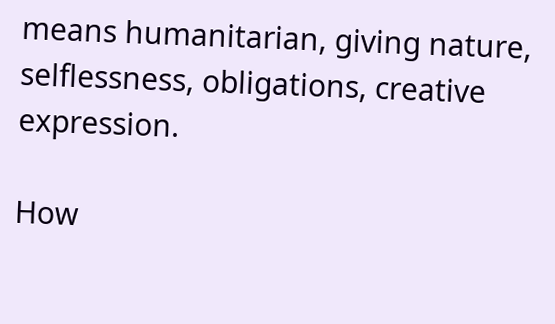means humanitarian, giving nature, selflessness, obligations, creative expression.

How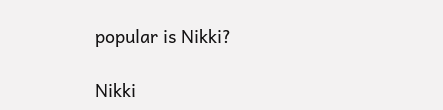popular is Nikki?

Nikki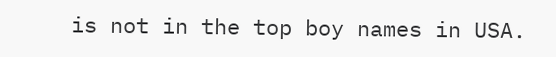is not in the top boy names in USA.